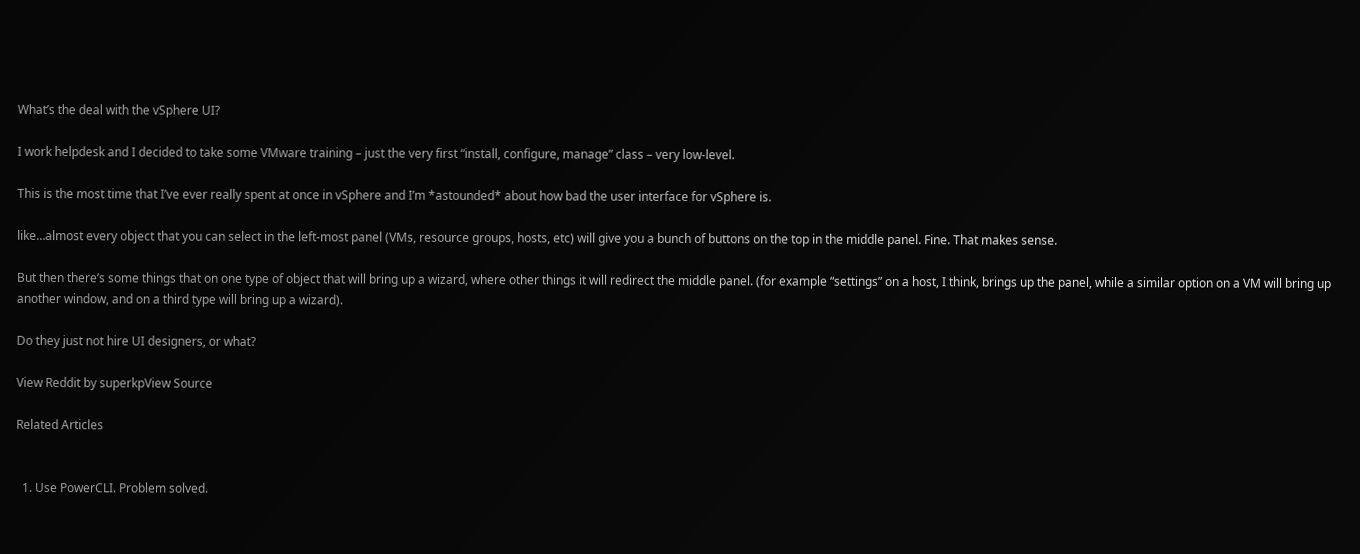What’s the deal with the vSphere UI?

I work helpdesk and I decided to take some VMware training – just the very first “install, configure, manage” class – very low-level.

This is the most time that I’ve ever really spent at once in vSphere and I’m *astounded* about how bad the user interface for vSphere is.

like…almost every object that you can select in the left-most panel (VMs, resource groups, hosts, etc) will give you a bunch of buttons on the top in the middle panel. Fine. That makes sense.

But then there’s some things that on one type of object that will bring up a wizard, where other things it will redirect the middle panel. (for example “settings” on a host, I think, brings up the panel, while a similar option on a VM will bring up another window, and on a third type will bring up a wizard).

Do they just not hire UI designers, or what?

View Reddit by superkpView Source

Related Articles


  1. Use PowerCLI. Problem solved.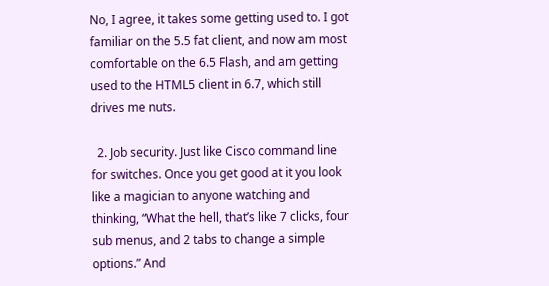No, I agree, it takes some getting used to. I got familiar on the 5.5 fat client, and now am most comfortable on the 6.5 Flash, and am getting used to the HTML5 client in 6.7, which still drives me nuts.

  2. Job security. Just like Cisco command line for switches. Once you get good at it you look like a magician to anyone watching and thinking, “What the hell, that’s like 7 clicks, four sub menus, and 2 tabs to change a simple options.” And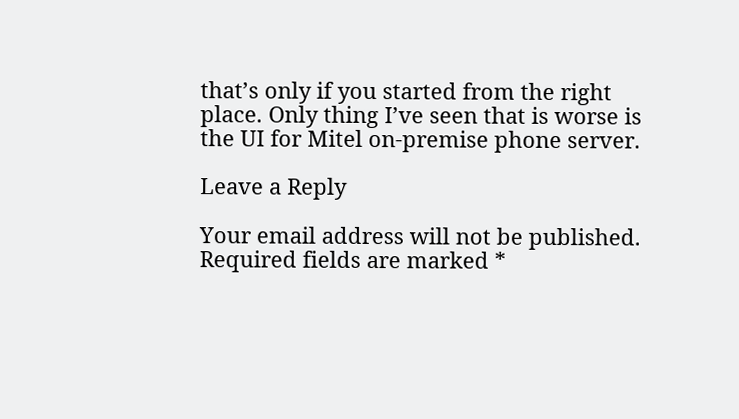that’s only if you started from the right place. Only thing I’ve seen that is worse is the UI for Mitel on-premise phone server.

Leave a Reply

Your email address will not be published. Required fields are marked *